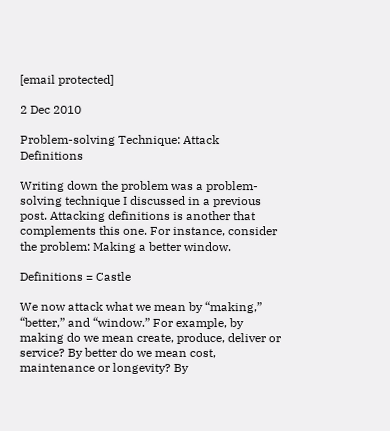[email protected]

2 Dec 2010

Problem-solving Technique: Attack Definitions

Writing down the problem was a problem-solving technique I discussed in a previous post. Attacking definitions is another that complements this one. For instance, consider the problem: Making a better window.

Definitions = Castle

We now attack what we mean by “making,” “better,” and “window.” For example, by making do we mean create, produce, deliver or service? By better do we mean cost, maintenance or longevity? By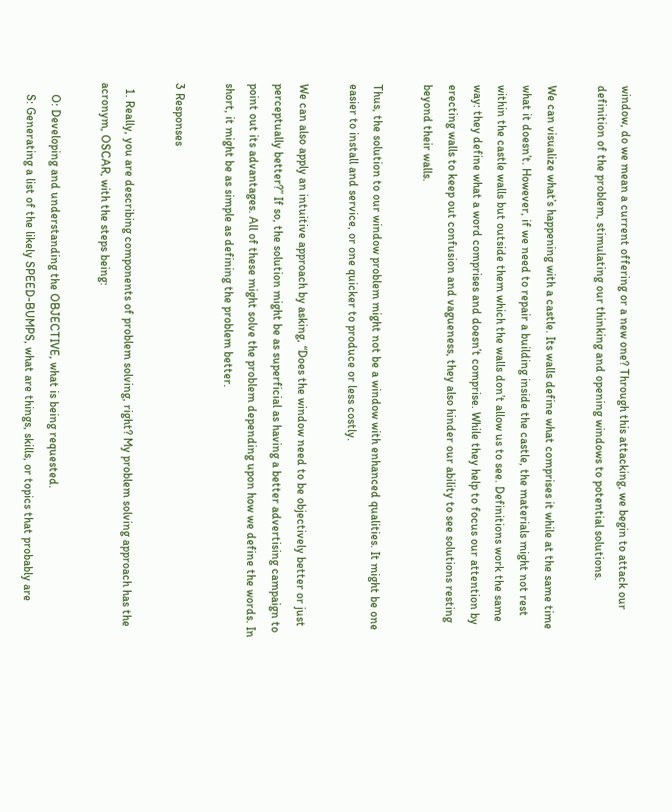window, do we mean a current offering or a new one? Through this attacking, we begin to attack our definition of the problem, stimulating our thinking and opening windows to potential solutions.

We can visualize what’s happening with a castle. Its walls define what comprises it while at the same time what it doesn’t. However, if we need to repair a building inside the castle, the materials might not rest within the castle walls but outside them which the walls don’t allow us to see. Definitions work the same way: they define what a word comprises and doesn’t comprise. While they help to focus our attention by erecting walls to keep out confusion and vagueness, they also hinder our ability to see solutions resting beyond their walls.

Thus, the solution to our window problem might not be a window with enhanced qualities. It might be one easier to install and service, or one quicker to produce or less costly.

We can also apply an intuitive approach by asking, “Does the window need to be objectively better or just perceptually better?” If so, the solution might be as superficial as having a better advertising campaign to point out its advantages. All of these might solve the problem depending upon how we define the words. In short, it might be as simple as defining the problem better.

3 Responses

  1. Really, you are describing components of problem solving, right? My problem solving approach has the acronym, OSCAR, with the steps being:

    O: Developing and understanding the OBJECTIVE, what is being requested.
    S: Generating a list of the likely SPEED-BUMPS, what are things, skills, or topics that probably are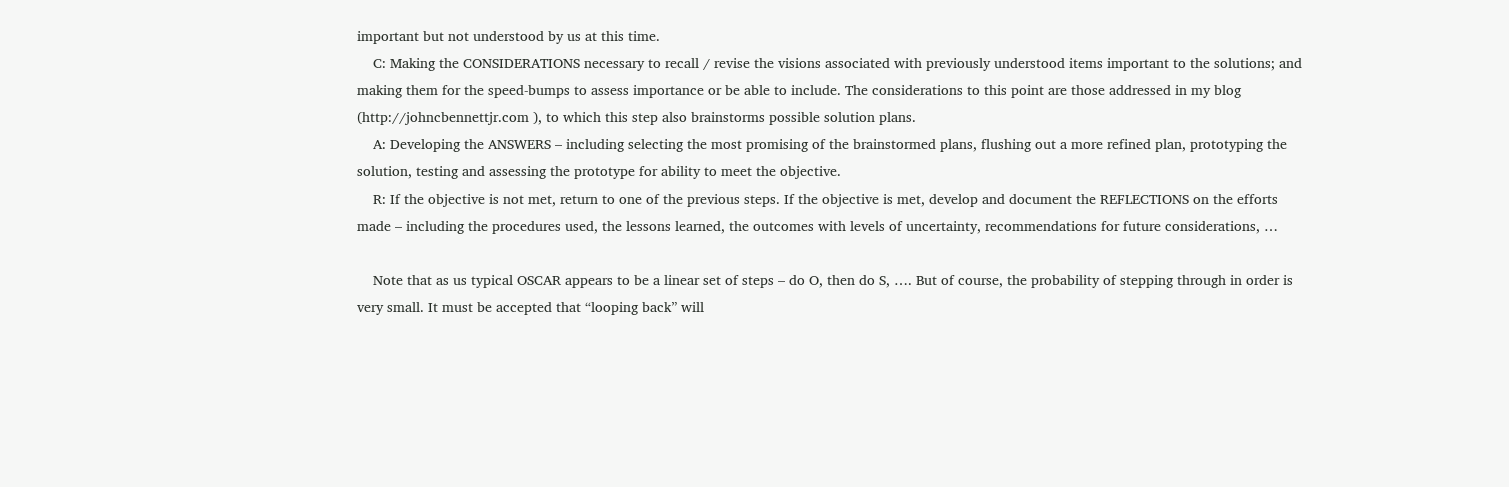important but not understood by us at this time.
    C: Making the CONSIDERATIONS necessary to recall / revise the visions associated with previously understood items important to the solutions; and making them for the speed-bumps to assess importance or be able to include. The considerations to this point are those addressed in my blog (http://johncbennettjr.com ), to which this step also brainstorms possible solution plans.
    A: Developing the ANSWERS – including selecting the most promising of the brainstormed plans, flushing out a more refined plan, prototyping the solution, testing and assessing the prototype for ability to meet the objective.
    R: If the objective is not met, return to one of the previous steps. If the objective is met, develop and document the REFLECTIONS on the efforts made – including the procedures used, the lessons learned, the outcomes with levels of uncertainty, recommendations for future considerations, …

    Note that as us typical OSCAR appears to be a linear set of steps – do O, then do S, …. But of course, the probability of stepping through in order is very small. It must be accepted that “looping back” will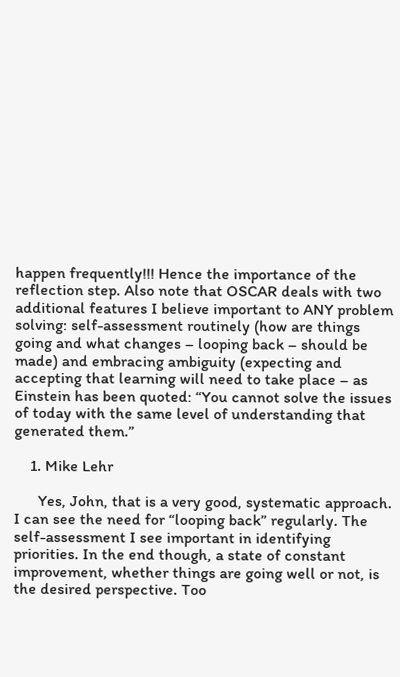happen frequently!!! Hence the importance of the reflection step. Also note that OSCAR deals with two additional features I believe important to ANY problem solving: self-assessment routinely (how are things going and what changes – looping back – should be made) and embracing ambiguity (expecting and accepting that learning will need to take place – as Einstein has been quoted: “You cannot solve the issues of today with the same level of understanding that generated them.”

    1. Mike Lehr

      Yes, John, that is a very good, systematic approach. I can see the need for “looping back” regularly. The self-assessment I see important in identifying priorities. In the end though, a state of constant improvement, whether things are going well or not, is the desired perspective. Too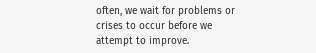often, we wait for problems or crises to occur before we attempt to improve.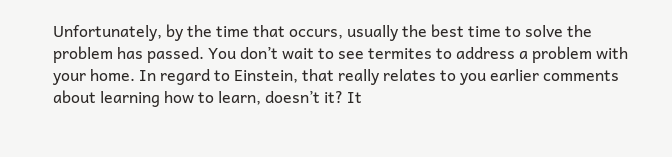Unfortunately, by the time that occurs, usually the best time to solve the problem has passed. You don’t wait to see termites to address a problem with your home. In regard to Einstein, that really relates to you earlier comments about learning how to learn, doesn’t it? It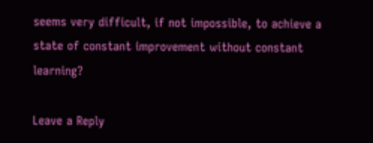seems very difficult, if not impossible, to achieve a state of constant improvement without constant learning?

Leave a Reply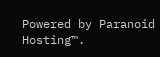Powered by Paranoid Hosting™.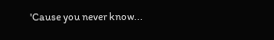'Cause you never know...